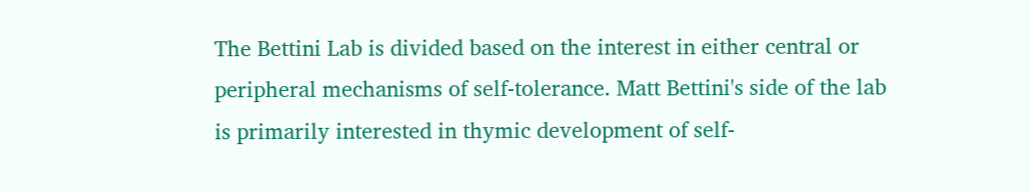The Bettini Lab is divided based on the interest in either central or peripheral mechanisms of self-tolerance. Matt Bettini's side of the lab is primarily interested in thymic development of self-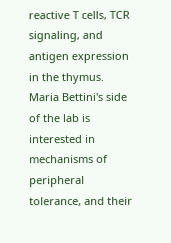reactive T cells, TCR signaling, and antigen expression in the thymus. Maria Bettini's side of the lab is interested in mechanisms of peripheral tolerance, and their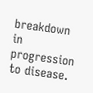breakdown in progression to disease.